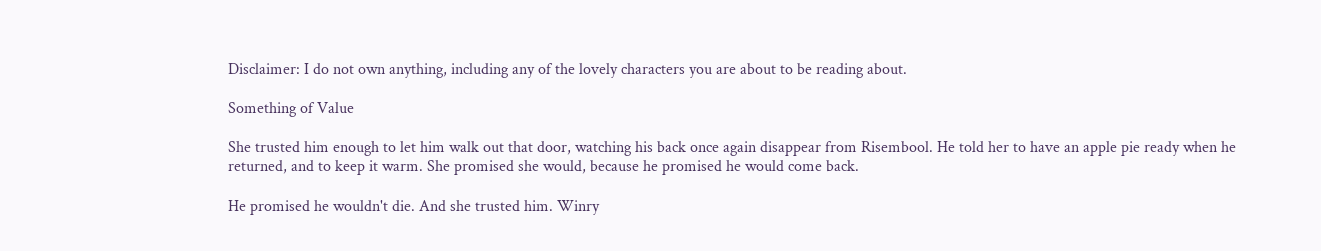Disclaimer: I do not own anything, including any of the lovely characters you are about to be reading about.

Something of Value

She trusted him enough to let him walk out that door, watching his back once again disappear from Risembool. He told her to have an apple pie ready when he returned, and to keep it warm. She promised she would, because he promised he would come back.

He promised he wouldn't die. And she trusted him. Winry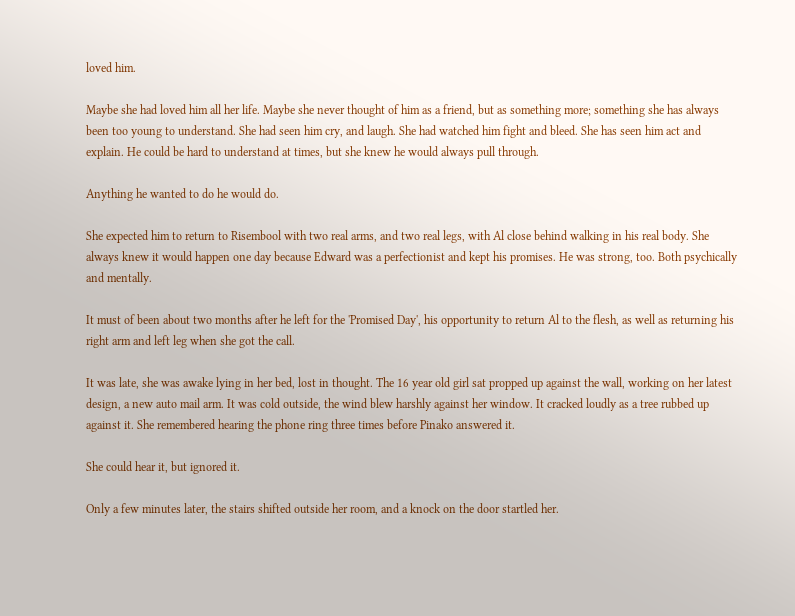loved him.

Maybe she had loved him all her life. Maybe she never thought of him as a friend, but as something more; something she has always been too young to understand. She had seen him cry, and laugh. She had watched him fight and bleed. She has seen him act and explain. He could be hard to understand at times, but she knew he would always pull through.

Anything he wanted to do he would do.

She expected him to return to Risembool with two real arms, and two real legs, with Al close behind walking in his real body. She always knew it would happen one day because Edward was a perfectionist and kept his promises. He was strong, too. Both psychically and mentally.

It must of been about two months after he left for the 'Promised Day', his opportunity to return Al to the flesh, as well as returning his right arm and left leg when she got the call.

It was late, she was awake lying in her bed, lost in thought. The 16 year old girl sat propped up against the wall, working on her latest design, a new auto mail arm. It was cold outside, the wind blew harshly against her window. It cracked loudly as a tree rubbed up against it. She remembered hearing the phone ring three times before Pinako answered it.

She could hear it, but ignored it.

Only a few minutes later, the stairs shifted outside her room, and a knock on the door startled her.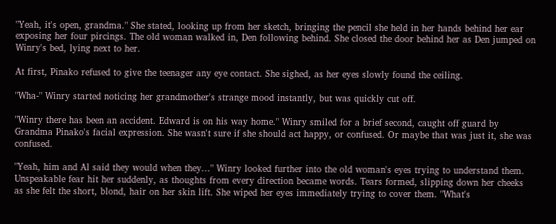"Yeah, it's open, grandma." She stated, looking up from her sketch, bringing the pencil she held in her hands behind her ear exposing her four pircings. The old woman walked in, Den following behind. She closed the door behind her as Den jumped on Winry's bed, lying next to her.

At first, Pinako refused to give the teenager any eye contact. She sighed, as her eyes slowly found the ceiling.

"Wha-" Winry started noticing her grandmother's strange mood instantly, but was quickly cut off.

"Winry there has been an accident. Edward is on his way home." Winry smiled for a brief second, caught off guard by Grandma Pinako's facial expression. She wasn't sure if she should act happy, or confused. Or maybe that was just it, she was confused.

"Yeah, him and Al said they would when they..." Winry looked further into the old woman's eyes trying to understand them. Unspeakable fear hit her suddenly, as thoughts from every direction became words. Tears formed, slipping down her cheeks as she felt the short, blond, hair on her skin lift. She wiped her eyes immediately trying to cover them. "What's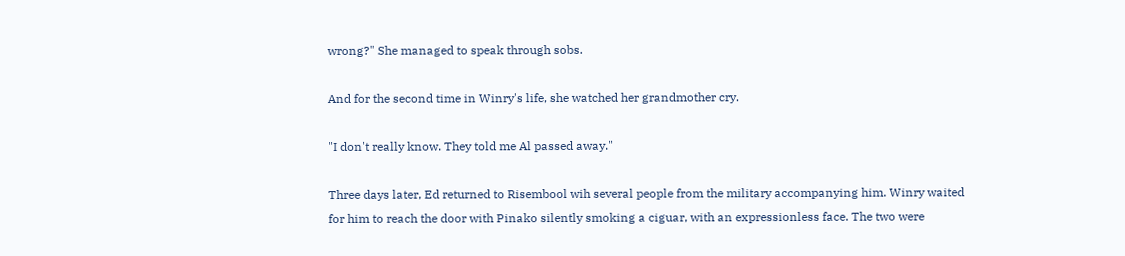wrong?" She managed to speak through sobs.

And for the second time in Winry's life, she watched her grandmother cry.

"I don't really know. They told me Al passed away."

Three days later, Ed returned to Risembool wih several people from the military accompanying him. Winry waited for him to reach the door with Pinako silently smoking a ciguar, with an expressionless face. The two were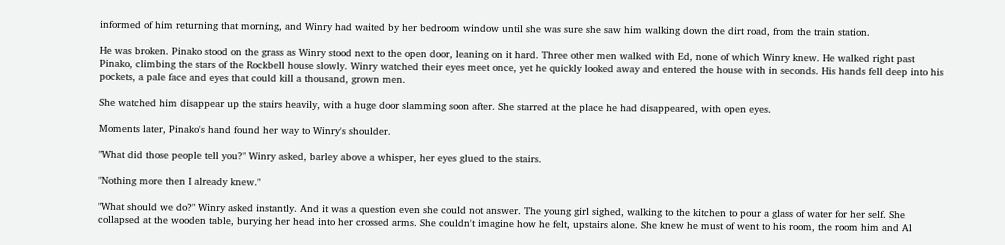informed of him returning that morning, and Winry had waited by her bedroom window until she was sure she saw him walking down the dirt road, from the train station.

He was broken. Pinako stood on the grass as Winry stood next to the open door, leaning on it hard. Three other men walked with Ed, none of which Winry knew. He walked right past Pinako, climbing the stars of the Rockbell house slowly. Winry watched their eyes meet once, yet he quickly looked away and entered the house with in seconds. His hands fell deep into his pockets, a pale face and eyes that could kill a thousand, grown men.

She watched him disappear up the stairs heavily, with a huge door slamming soon after. She starred at the place he had disappeared, with open eyes.

Moments later, Pinako's hand found her way to Winry's shoulder.

"What did those people tell you?" Winry asked, barley above a whisper, her eyes glued to the stairs.

"Nothing more then I already knew."

"What should we do?" Winry asked instantly. And it was a question even she could not answer. The young girl sighed, walking to the kitchen to pour a glass of water for her self. She collapsed at the wooden table, burying her head into her crossed arms. She couldn't imagine how he felt, upstairs alone. She knew he must of went to his room, the room him and Al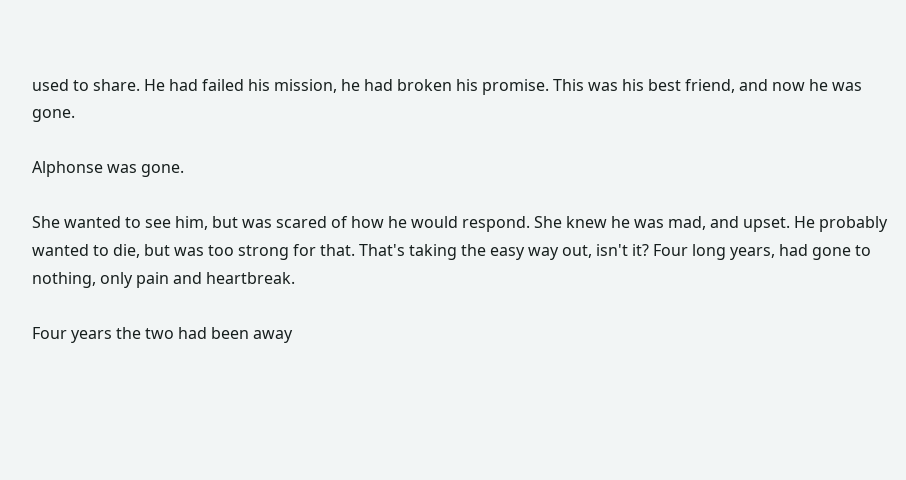used to share. He had failed his mission, he had broken his promise. This was his best friend, and now he was gone.

Alphonse was gone.

She wanted to see him, but was scared of how he would respond. She knew he was mad, and upset. He probably wanted to die, but was too strong for that. That's taking the easy way out, isn't it? Four long years, had gone to nothing, only pain and heartbreak.

Four years the two had been away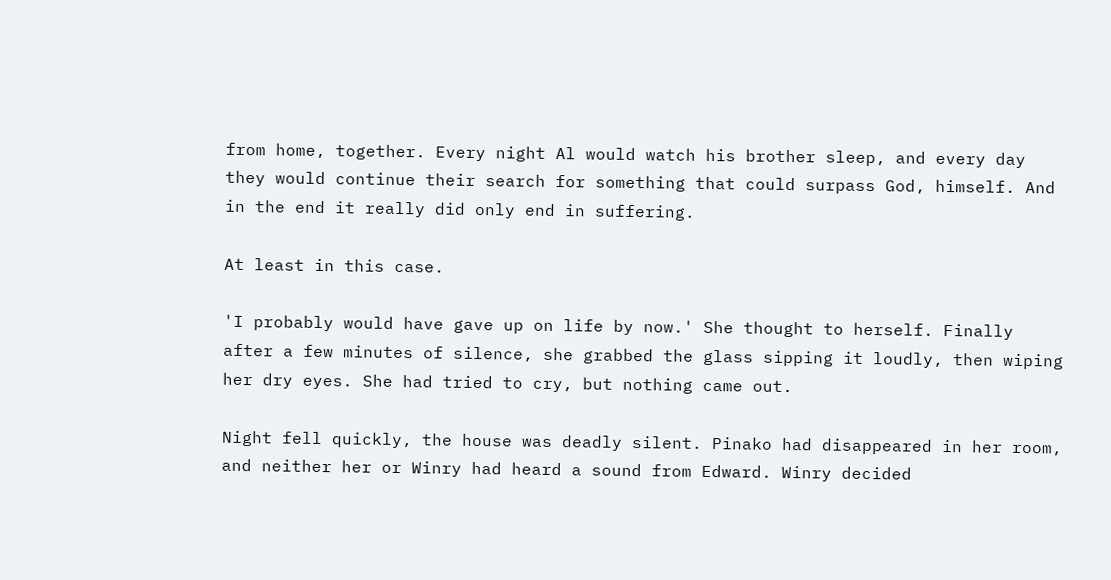from home, together. Every night Al would watch his brother sleep, and every day they would continue their search for something that could surpass God, himself. And in the end it really did only end in suffering.

At least in this case.

'I probably would have gave up on life by now.' She thought to herself. Finally after a few minutes of silence, she grabbed the glass sipping it loudly, then wiping her dry eyes. She had tried to cry, but nothing came out.

Night fell quickly, the house was deadly silent. Pinako had disappeared in her room, and neither her or Winry had heard a sound from Edward. Winry decided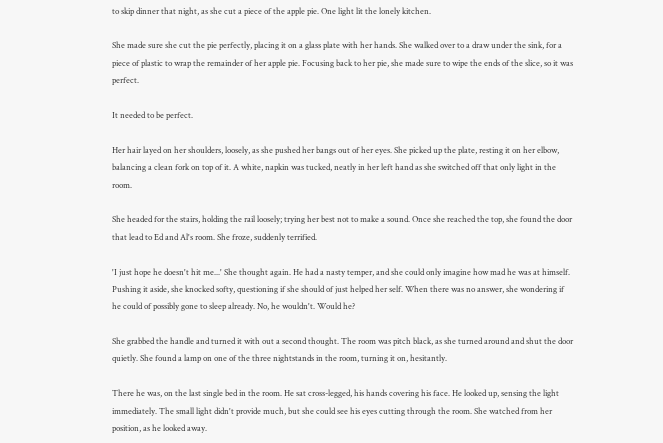to skip dinner that night, as she cut a piece of the apple pie. One light lit the lonely kitchen.

She made sure she cut the pie perfectly, placing it on a glass plate with her hands. She walked over to a draw under the sink, for a piece of plastic to wrap the remainder of her apple pie. Focusing back to her pie, she made sure to wipe the ends of the slice, so it was perfect.

It needed to be perfect.

Her hair layed on her shoulders, loosely, as she pushed her bangs out of her eyes. She picked up the plate, resting it on her elbow, balancing a clean fork on top of it. A white, napkin was tucked, neatly in her left hand as she switched off that only light in the room.

She headed for the stairs, holding the rail loosely; trying her best not to make a sound. Once she reached the top, she found the door that lead to Ed and Al's room. She froze, suddenly terrified.

'I just hope he doesn't hit me...' She thought again. He had a nasty temper, and she could only imagine how mad he was at himself. Pushing it aside, she knocked softy, questioning if she should of just helped her self. When there was no answer, she wondering if he could of possibly gone to sleep already. No, he wouldn't. Would he?

She grabbed the handle and turned it with out a second thought. The room was pitch black, as she turned around and shut the door quietly. She found a lamp on one of the three nightstands in the room, turning it on, hesitantly.

There he was, on the last single bed in the room. He sat cross-legged, his hands covering his face. He looked up, sensing the light immediately. The small light didn't provide much, but she could see his eyes cutting through the room. She watched from her position, as he looked away.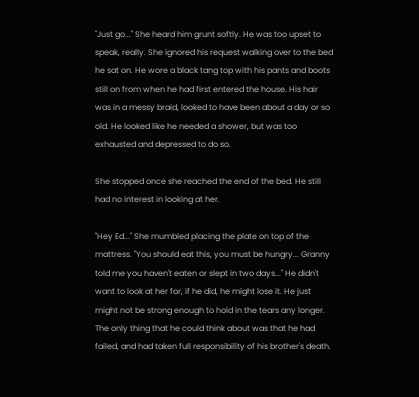"Just go..." She heard him grunt softly. He was too upset to speak, really. She ignored his request walking over to the bed he sat on. He wore a black tang top with his pants and boots still on from when he had first entered the house. His hair was in a messy braid, looked to have been about a day or so old. He looked like he needed a shower, but was too exhausted and depressed to do so.

She stopped once she reached the end of the bed. He still had no interest in looking at her.

"Hey Ed..." She mumbled placing the plate on top of the mattress. "You should eat this, you must be hungry... Granny told me you haven't eaten or slept in two days..." He didn't want to look at her for, if he did, he might lose it. He just might not be strong enough to hold in the tears any longer. The only thing that he could think about was that he had failed, and had taken full responsibility of his brother's death.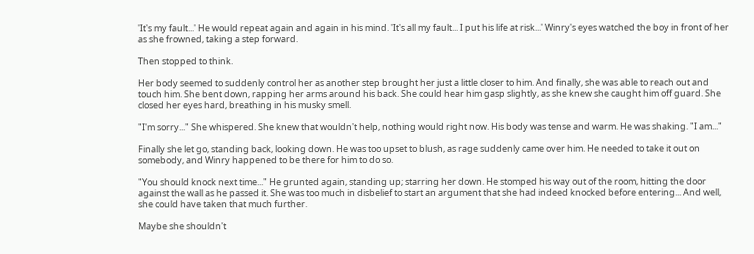'It's my fault...' He would repeat again and again in his mind. 'It's all my fault... I put his life at risk...' Winry's eyes watched the boy in front of her as she frowned, taking a step forward.

Then stopped to think.

Her body seemed to suddenly control her as another step brought her just a little closer to him. And finally, she was able to reach out and touch him. She bent down, rapping her arms around his back. She could hear him gasp slightly, as she knew she caught him off guard. She closed her eyes hard, breathing in his musky smell.

"I'm sorry..." She whispered. She knew that wouldn't help, nothing would right now. His body was tense and warm. He was shaking. "I am..."

Finally she let go, standing back, looking down. He was too upset to blush, as rage suddenly came over him. He needed to take it out on somebody, and Winry happened to be there for him to do so.

"You should knock next time..." He grunted again, standing up; starring her down. He stomped his way out of the room, hitting the door against the wall as he passed it. She was too much in disbelief to start an argument that she had indeed knocked before entering... And well, she could have taken that much further.

Maybe she shouldn't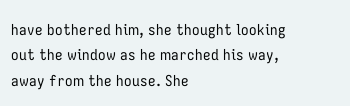have bothered him, she thought looking out the window as he marched his way, away from the house. She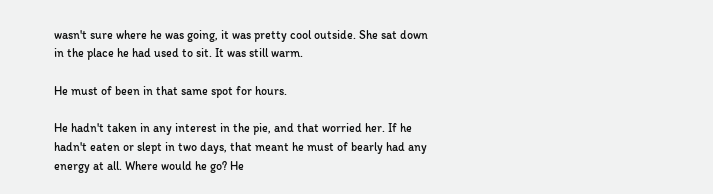wasn't sure where he was going, it was pretty cool outside. She sat down in the place he had used to sit. It was still warm.

He must of been in that same spot for hours.

He hadn't taken in any interest in the pie, and that worried her. If he hadn't eaten or slept in two days, that meant he must of bearly had any energy at all. Where would he go? He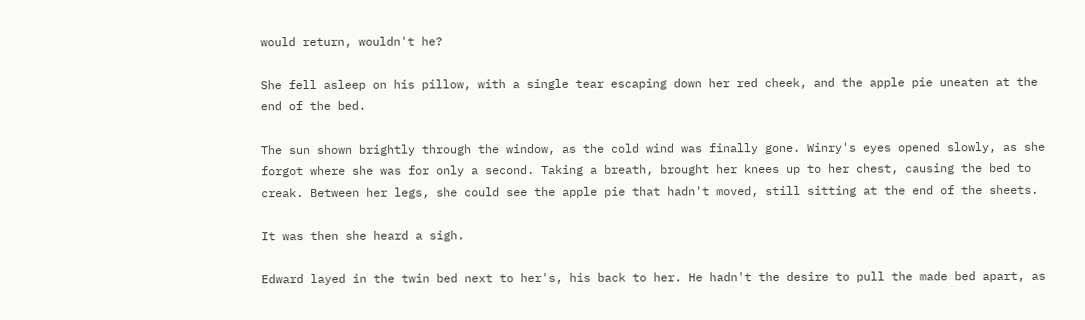would return, wouldn't he?

She fell asleep on his pillow, with a single tear escaping down her red cheek, and the apple pie uneaten at the end of the bed.

The sun shown brightly through the window, as the cold wind was finally gone. Winry's eyes opened slowly, as she forgot where she was for only a second. Taking a breath, brought her knees up to her chest, causing the bed to creak. Between her legs, she could see the apple pie that hadn't moved, still sitting at the end of the sheets.

It was then she heard a sigh.

Edward layed in the twin bed next to her's, his back to her. He hadn't the desire to pull the made bed apart, as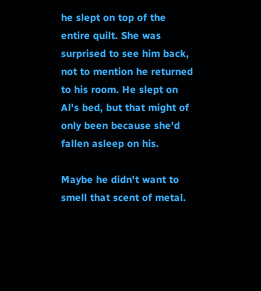he slept on top of the entire quilt. She was surprised to see him back, not to mention he returned to his room. He slept on Al's bed, but that might of only been because she'd fallen asleep on his.

Maybe he didn't want to smell that scent of metal.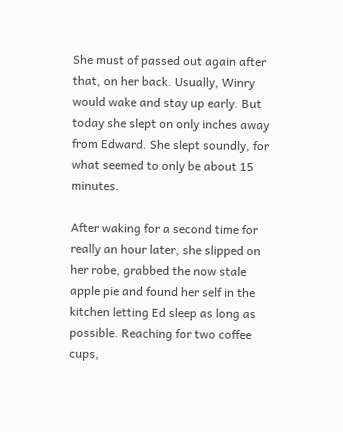She must of passed out again after that, on her back. Usually, Winry would wake and stay up early. But today she slept on only inches away from Edward. She slept soundly, for what seemed to only be about 15 minutes.

After waking for a second time for really an hour later, she slipped on her robe, grabbed the now stale apple pie and found her self in the kitchen letting Ed sleep as long as possible. Reaching for two coffee cups,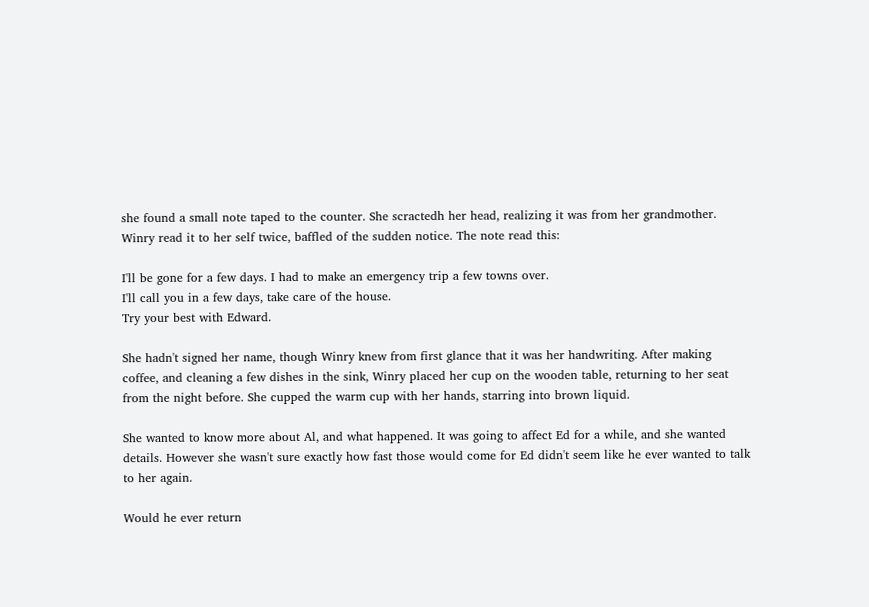she found a small note taped to the counter. She scractedh her head, realizing it was from her grandmother. Winry read it to her self twice, baffled of the sudden notice. The note read this:

I'll be gone for a few days. I had to make an emergency trip a few towns over.
I'll call you in a few days, take care of the house.
Try your best with Edward.

She hadn't signed her name, though Winry knew from first glance that it was her handwriting. After making coffee, and cleaning a few dishes in the sink, Winry placed her cup on the wooden table, returning to her seat from the night before. She cupped the warm cup with her hands, starring into brown liquid.

She wanted to know more about Al, and what happened. It was going to affect Ed for a while, and she wanted details. However she wasn't sure exactly how fast those would come for Ed didn't seem like he ever wanted to talk to her again.

Would he ever return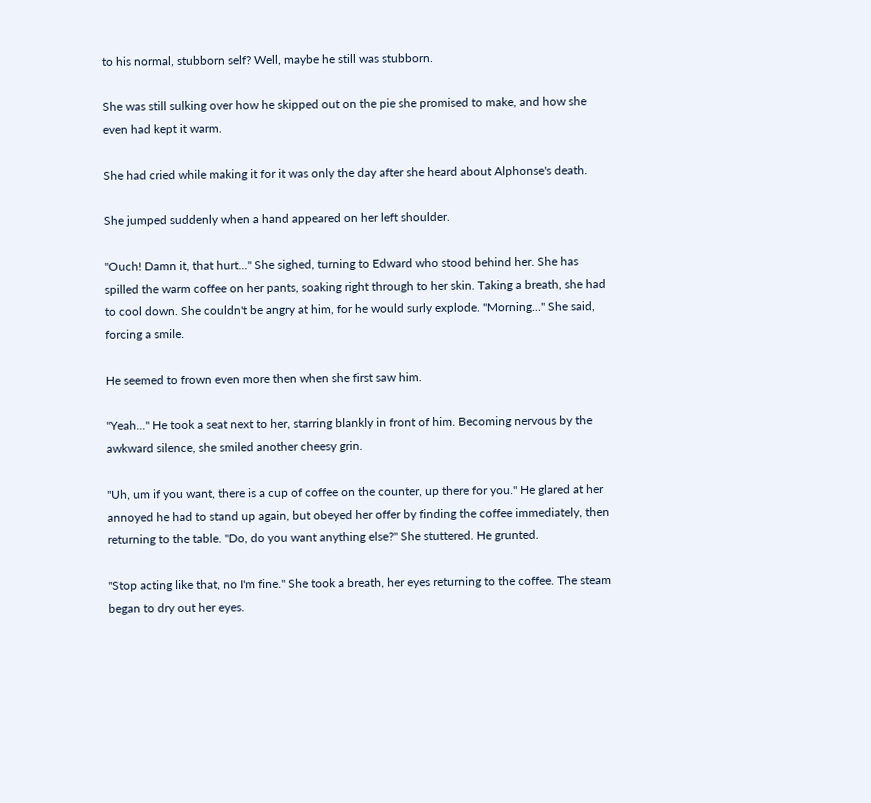to his normal, stubborn self? Well, maybe he still was stubborn.

She was still sulking over how he skipped out on the pie she promised to make, and how she even had kept it warm.

She had cried while making it for it was only the day after she heard about Alphonse's death.

She jumped suddenly when a hand appeared on her left shoulder.

"Ouch! Damn it, that hurt..." She sighed, turning to Edward who stood behind her. She has spilled the warm coffee on her pants, soaking right through to her skin. Taking a breath, she had to cool down. She couldn't be angry at him, for he would surly explode. "Morning..." She said, forcing a smile.

He seemed to frown even more then when she first saw him.

"Yeah..." He took a seat next to her, starring blankly in front of him. Becoming nervous by the awkward silence, she smiled another cheesy grin.

"Uh, um if you want, there is a cup of coffee on the counter, up there for you." He glared at her annoyed he had to stand up again, but obeyed her offer by finding the coffee immediately, then returning to the table. "Do, do you want anything else?" She stuttered. He grunted.

"Stop acting like that, no I'm fine." She took a breath, her eyes returning to the coffee. The steam began to dry out her eyes.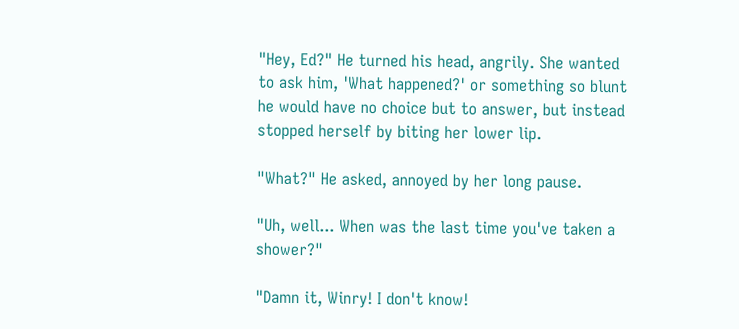"Hey, Ed?" He turned his head, angrily. She wanted to ask him, 'What happened?' or something so blunt he would have no choice but to answer, but instead stopped herself by biting her lower lip.

"What?" He asked, annoyed by her long pause.

"Uh, well... When was the last time you've taken a shower?"

"Damn it, Winry! I don't know!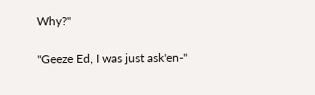Why?"

"Geeze Ed, I was just ask'en-"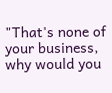"That's none of your business, why would you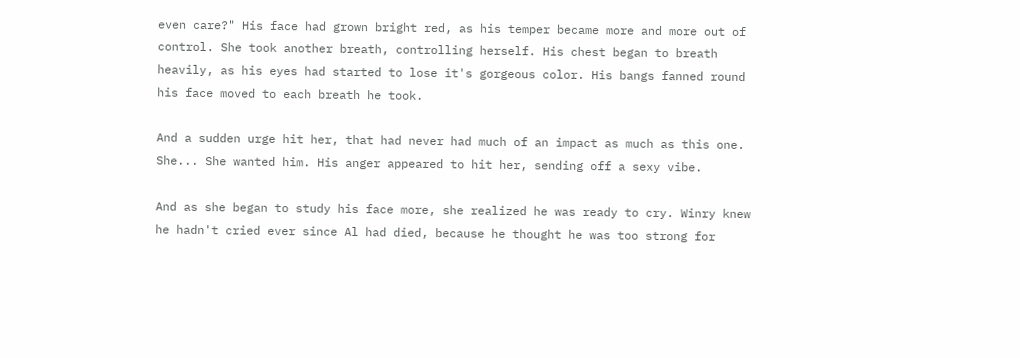even care?" His face had grown bright red, as his temper became more and more out of control. She took another breath, controlling herself. His chest began to breath heavily, as his eyes had started to lose it's gorgeous color. His bangs fanned round his face moved to each breath he took.

And a sudden urge hit her, that had never had much of an impact as much as this one. She... She wanted him. His anger appeared to hit her, sending off a sexy vibe.

And as she began to study his face more, she realized he was ready to cry. Winry knew he hadn't cried ever since Al had died, because he thought he was too strong for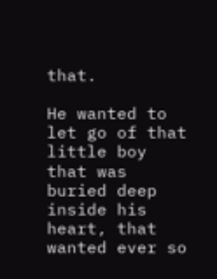that.

He wanted to let go of that little boy that was buried deep inside his heart, that wanted ever so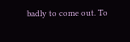badly to come out. To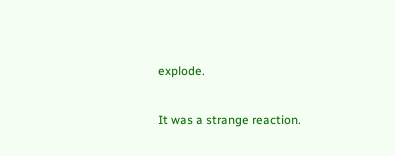explode.

It was a strange reaction.